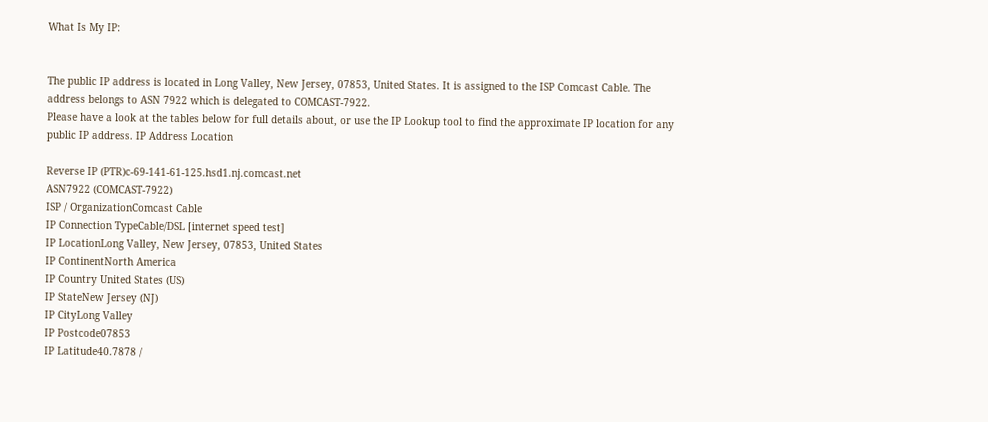What Is My IP:


The public IP address is located in Long Valley, New Jersey, 07853, United States. It is assigned to the ISP Comcast Cable. The address belongs to ASN 7922 which is delegated to COMCAST-7922.
Please have a look at the tables below for full details about, or use the IP Lookup tool to find the approximate IP location for any public IP address. IP Address Location

Reverse IP (PTR)c-69-141-61-125.hsd1.nj.comcast.net
ASN7922 (COMCAST-7922)
ISP / OrganizationComcast Cable
IP Connection TypeCable/DSL [internet speed test]
IP LocationLong Valley, New Jersey, 07853, United States
IP ContinentNorth America
IP Country United States (US)
IP StateNew Jersey (NJ)
IP CityLong Valley
IP Postcode07853
IP Latitude40.7878 /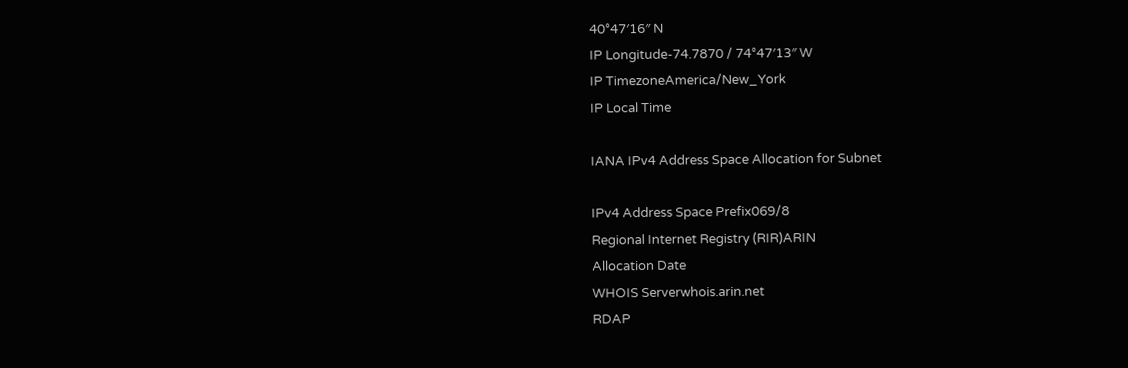40°47′16″ N
IP Longitude-74.7870 / 74°47′13″ W
IP TimezoneAmerica/New_York
IP Local Time

IANA IPv4 Address Space Allocation for Subnet

IPv4 Address Space Prefix069/8
Regional Internet Registry (RIR)ARIN
Allocation Date
WHOIS Serverwhois.arin.net
RDAP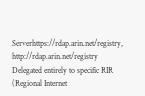Serverhttps://rdap.arin.net/registry, http://rdap.arin.net/registry
Delegated entirely to specific RIR (Regional Internet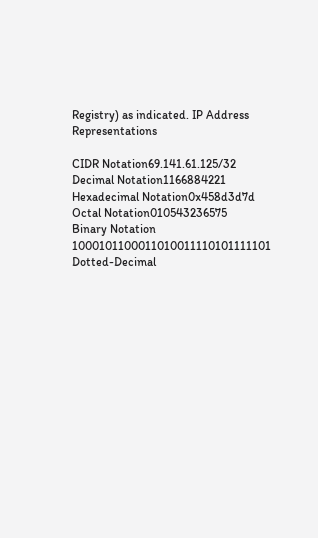Registry) as indicated. IP Address Representations

CIDR Notation69.141.61.125/32
Decimal Notation1166884221
Hexadecimal Notation0x458d3d7d
Octal Notation010543236575
Binary Notation 1000101100011010011110101111101
Dotted-Decimal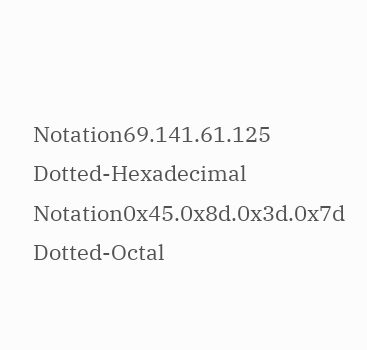Notation69.141.61.125
Dotted-Hexadecimal Notation0x45.0x8d.0x3d.0x7d
Dotted-Octal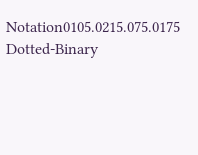Notation0105.0215.075.0175
Dotted-Binary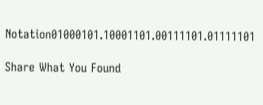Notation01000101.10001101.00111101.01111101

Share What You Found